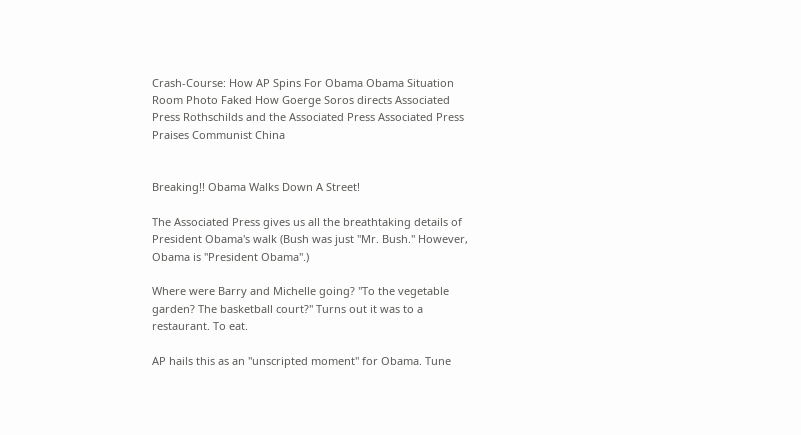Crash-Course: How AP Spins For Obama Obama Situation Room Photo Faked How Goerge Soros directs Associated Press Rothschilds and the Associated Press Associated Press Praises Communist China


Breaking!! Obama Walks Down A Street!

The Associated Press gives us all the breathtaking details of President Obama's walk (Bush was just "Mr. Bush." However, Obama is "President Obama".)

Where were Barry and Michelle going? "To the vegetable garden? The basketball court?" Turns out it was to a restaurant. To eat.

AP hails this as an "unscripted moment" for Obama. Tune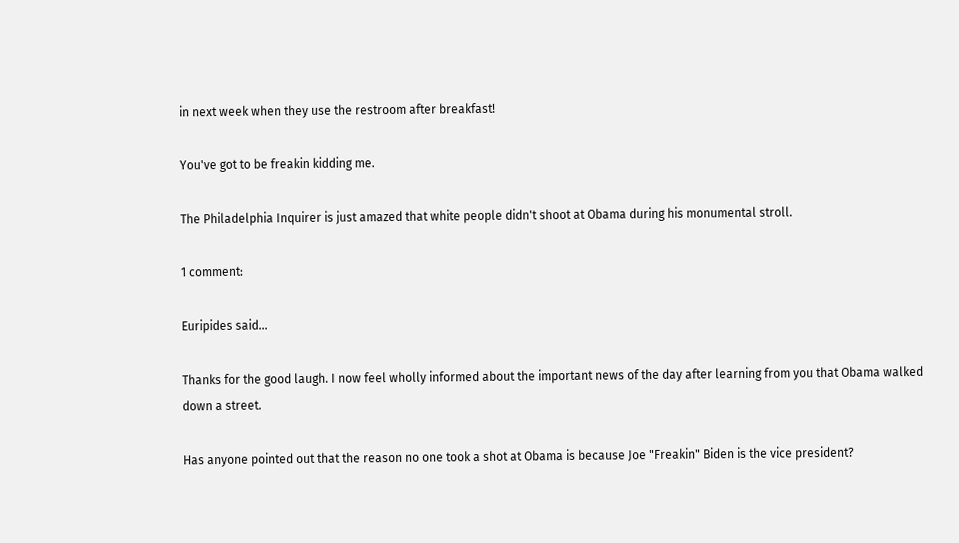in next week when they use the restroom after breakfast!

You've got to be freakin kidding me.

The Philadelphia Inquirer is just amazed that white people didn't shoot at Obama during his monumental stroll.

1 comment:

Euripides said...

Thanks for the good laugh. I now feel wholly informed about the important news of the day after learning from you that Obama walked down a street.

Has anyone pointed out that the reason no one took a shot at Obama is because Joe "Freakin" Biden is the vice president?